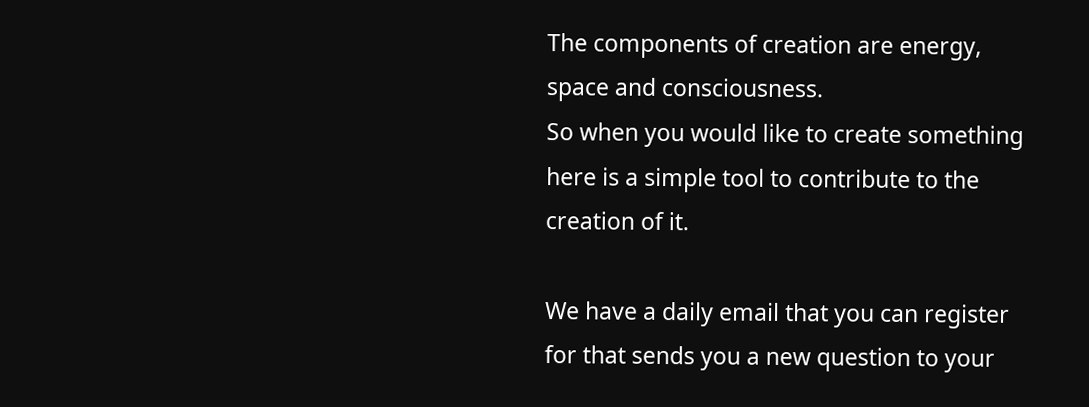The components of creation are energy, space and consciousness.
So when you would like to create something here is a simple tool to contribute to the creation of it.

We have a daily email that you can register for that sends you a new question to your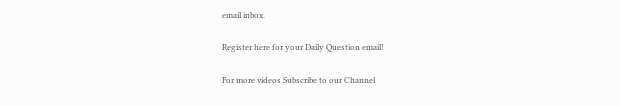email inbox.

Register here for your Daily Question email!

For more videos Subscribe to our Channel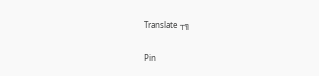Translate ┬╗

Pin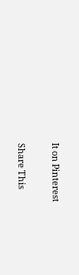It on Pinterest

Share This